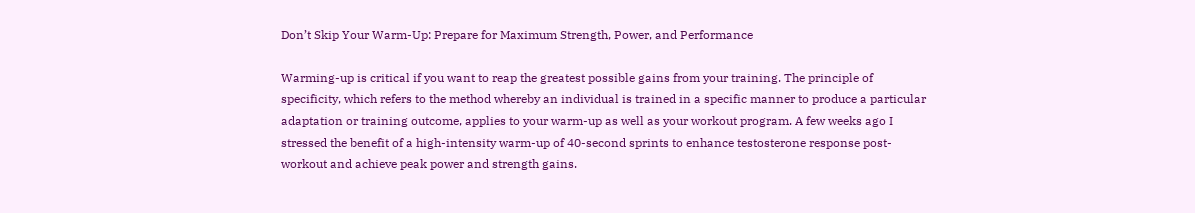Don’t Skip Your Warm-Up: Prepare for Maximum Strength, Power, and Performance

Warming-up is critical if you want to reap the greatest possible gains from your training. The principle of specificity, which refers to the method whereby an individual is trained in a specific manner to produce a particular adaptation or training outcome, applies to your warm-up as well as your workout program. A few weeks ago I stressed the benefit of a high-intensity warm-up of 40-second sprints to enhance testosterone response post-workout and achieve peak power and strength gains.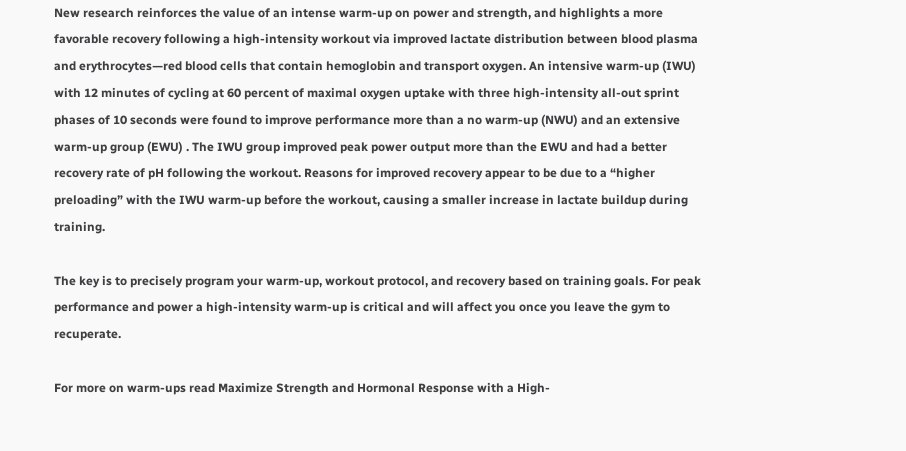New research reinforces the value of an intense warm-up on power and strength, and highlights a more favorable recovery following a high-intensity workout via improved lactate distribution between blood plasma and erythrocytes—red blood cells that contain hemoglobin and transport oxygen. An intensive warm-up (IWU) with 12 minutes of cycling at 60 percent of maximal oxygen uptake with three high-intensity all-out sprint phases of 10 seconds were found to improve performance more than a no warm-up (NWU) and an extensive warm-up group (EWU) . The IWU group improved peak power output more than the EWU and had a better recovery rate of pH following the workout. Reasons for improved recovery appear to be due to a “higher preloading” with the IWU warm-up before the workout, causing a smaller increase in lactate buildup during training.

The key is to precisely program your warm-up, workout protocol, and recovery based on training goals. For peak performance and power a high-intensity warm-up is critical and will affect you once you leave the gym to recuperate.

For more on warm-ups read Maximize Strength and Hormonal Response with a High-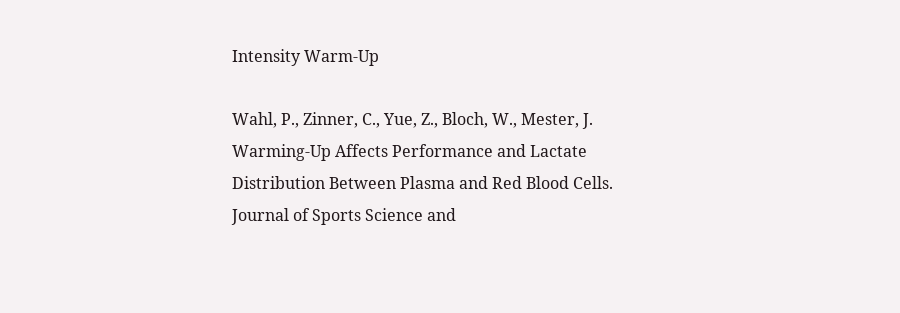Intensity Warm-Up

Wahl, P., Zinner, C., Yue, Z., Bloch, W., Mester, J. Warming-Up Affects Performance and Lactate Distribution Between Plasma and Red Blood Cells. Journal of Sports Science and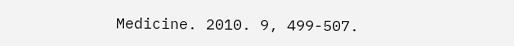Medicine. 2010. 9, 499-507.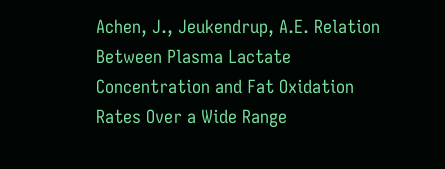Achen, J., Jeukendrup, A.E. Relation Between Plasma Lactate Concentration and Fat Oxidation Rates Over a Wide Range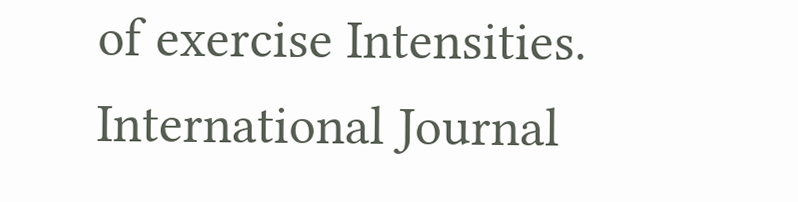of exercise Intensities. International Journal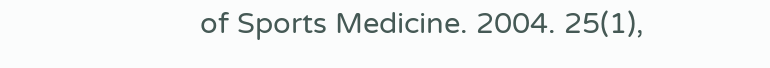of Sports Medicine. 2004. 25(1),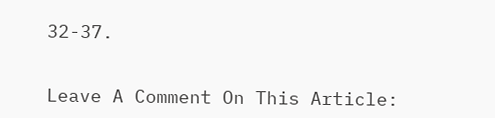32-37.


Leave A Comment On This Article: